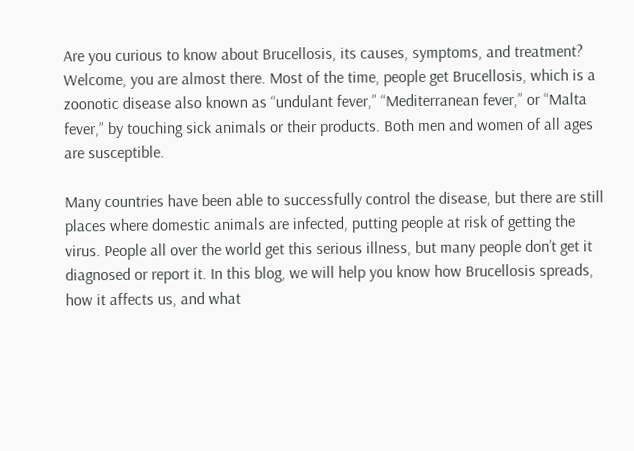Are you curious to know about Brucellosis, its causes, symptoms, and treatment? Welcome, you are almost there. Most of the time, people get Brucellosis, which is a zoonotic disease also known as “undulant fever,” “Mediterranean fever,” or “Malta fever,” by touching sick animals or their products. Both men and women of all ages are susceptible.

Many countries have been able to successfully control the disease, but there are still places where domestic animals are infected, putting people at risk of getting the virus. People all over the world get this serious illness, but many people don’t get it diagnosed or report it. In this blog, we will help you know how Brucellosis spreads, how it affects us, and what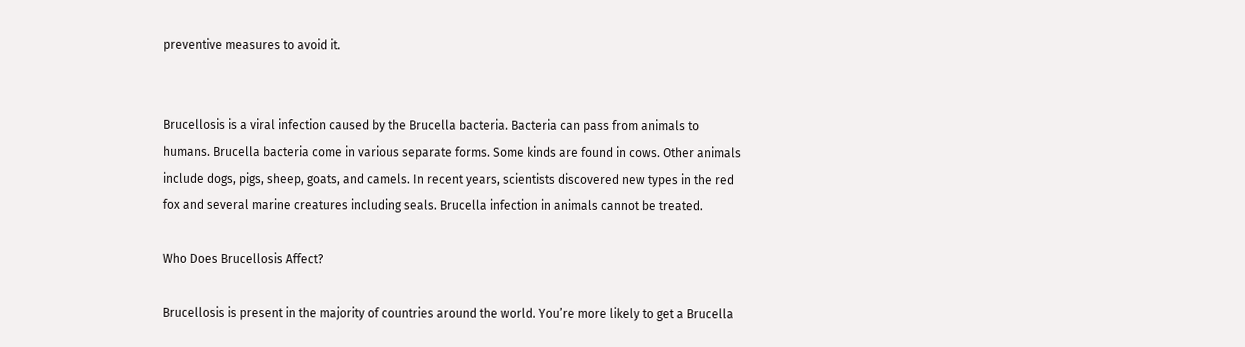preventive measures to avoid it.


Brucellosis is a viral infection caused by the Brucella bacteria. Bacteria can pass from animals to humans. Brucella bacteria come in various separate forms. Some kinds are found in cows. Other animals include dogs, pigs, sheep, goats, and camels. In recent years, scientists discovered new types in the red fox and several marine creatures including seals. Brucella infection in animals cannot be treated.

Who Does Brucellosis Affect?

Brucellosis is present in the majority of countries around the world. You’re more likely to get a Brucella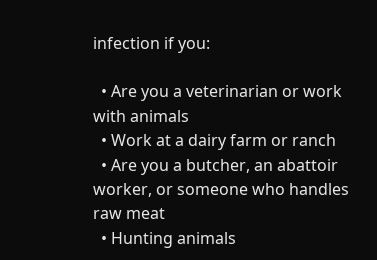infection if you:

  • Are you a veterinarian or work with animals
  • Work at a dairy farm or ranch
  • Are you a butcher, an abattoir worker, or someone who handles raw meat
  • Hunting animals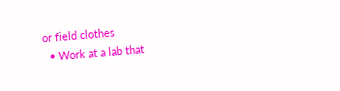or field clothes
  • Work at a lab that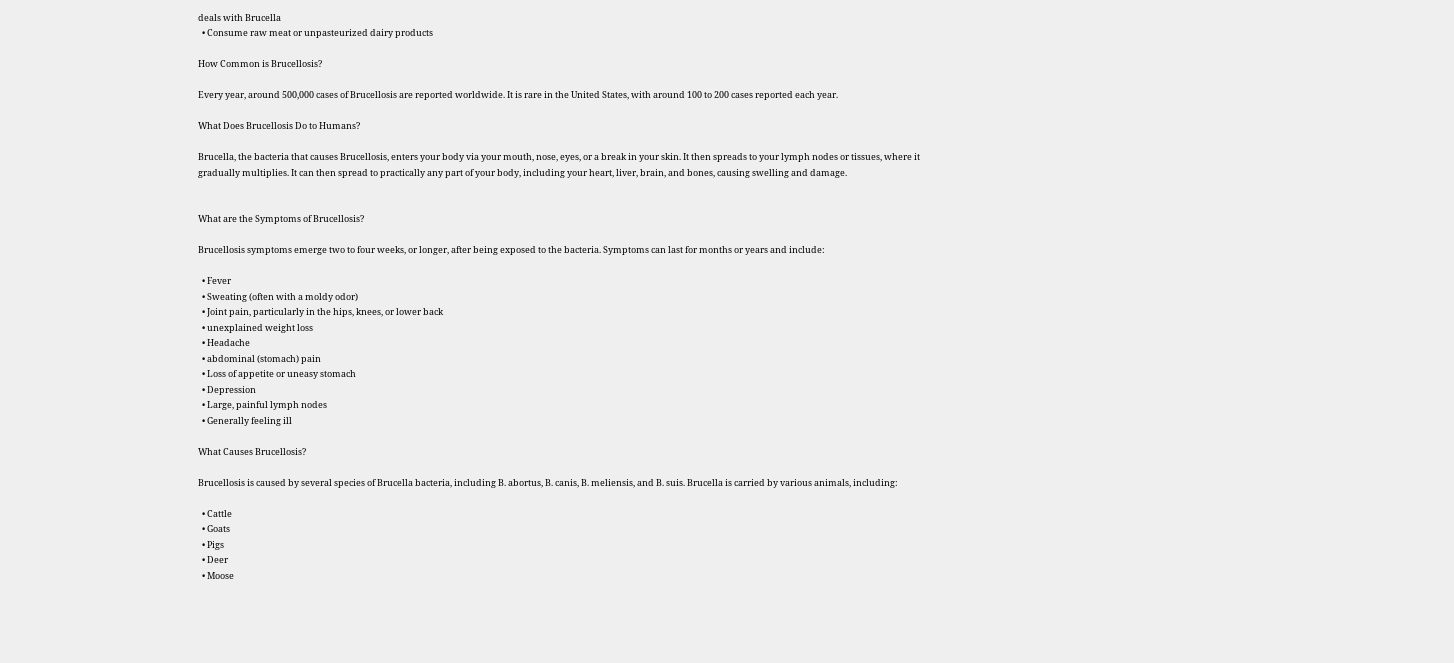deals with Brucella
  • Consume raw meat or unpasteurized dairy products

How Common is Brucellosis?

Every year, around 500,000 cases of Brucellosis are reported worldwide. It is rare in the United States, with around 100 to 200 cases reported each year.

What Does Brucellosis Do to Humans?

Brucella, the bacteria that causes Brucellosis, enters your body via your mouth, nose, eyes, or a break in your skin. It then spreads to your lymph nodes or tissues, where it gradually multiplies. It can then spread to practically any part of your body, including your heart, liver, brain, and bones, causing swelling and damage.


What are the Symptoms of Brucellosis?

Brucellosis symptoms emerge two to four weeks, or longer, after being exposed to the bacteria. Symptoms can last for months or years and include:

  • Fever
  • Sweating (often with a moldy odor)
  • Joint pain, particularly in the hips, knees, or lower back
  • unexplained weight loss
  • Headache
  • abdominal (stomach) pain
  • Loss of appetite or uneasy stomach
  • Depression
  • Large, painful lymph nodes
  • Generally feeling ill

What Causes Brucellosis?

Brucellosis is caused by several species of Brucella bacteria, including B. abortus, B. canis, B. meliensis, and B. suis. Brucella is carried by various animals, including:

  • Cattle
  • Goats
  • Pigs
  • Deer
  • Moose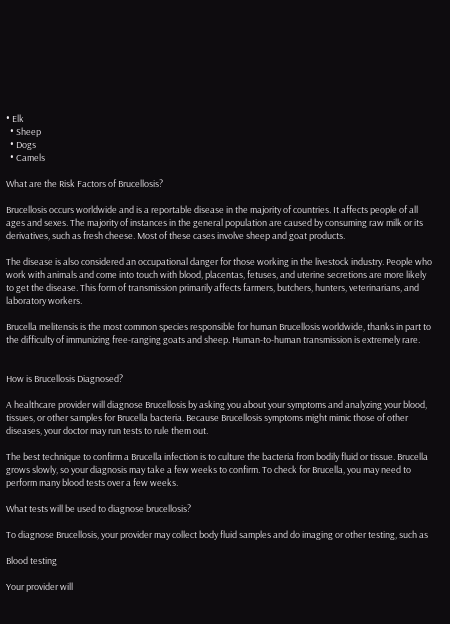• Elk
  • Sheep
  • Dogs
  • Camels

What are the Risk Factors of Brucellosis?

Brucellosis occurs worldwide and is a reportable disease in the majority of countries. It affects people of all ages and sexes. The majority of instances in the general population are caused by consuming raw milk or its derivatives, such as fresh cheese. Most of these cases involve sheep and goat products.

The disease is also considered an occupational danger for those working in the livestock industry. People who work with animals and come into touch with blood, placentas, fetuses, and uterine secretions are more likely to get the disease. This form of transmission primarily affects farmers, butchers, hunters, veterinarians, and laboratory workers.

Brucella melitensis is the most common species responsible for human Brucellosis worldwide, thanks in part to the difficulty of immunizing free-ranging goats and sheep. Human-to-human transmission is extremely rare.


How is Brucellosis Diagnosed?

A healthcare provider will diagnose Brucellosis by asking you about your symptoms and analyzing your blood, tissues, or other samples for Brucella bacteria. Because Brucellosis symptoms might mimic those of other diseases, your doctor may run tests to rule them out.

The best technique to confirm a Brucella infection is to culture the bacteria from bodily fluid or tissue. Brucella grows slowly, so your diagnosis may take a few weeks to confirm. To check for Brucella, you may need to perform many blood tests over a few weeks.

What tests will be used to diagnose brucellosis?

To diagnose Brucellosis, your provider may collect body fluid samples and do imaging or other testing, such as

Blood testing

Your provider will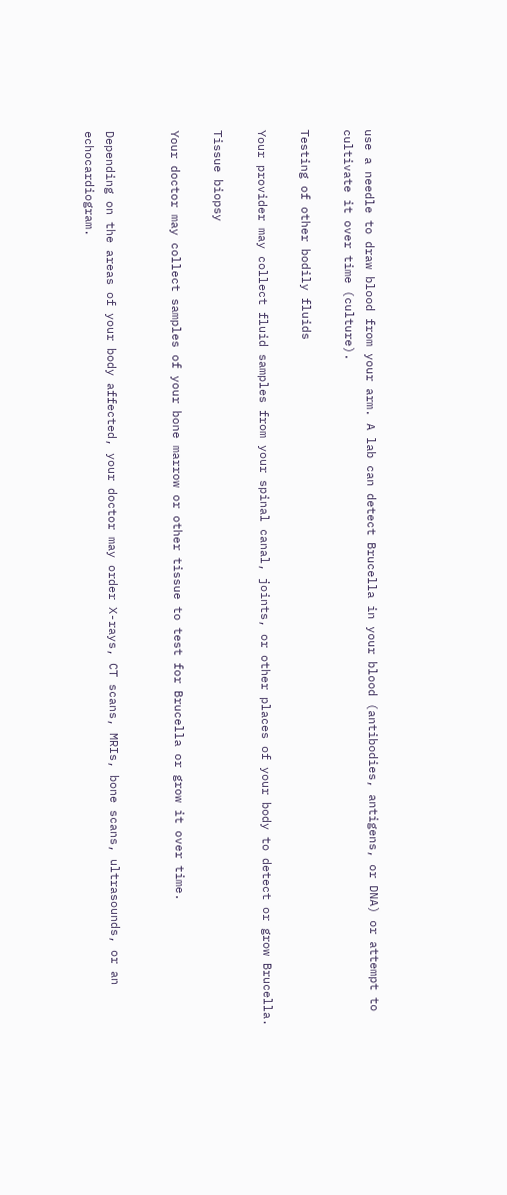use a needle to draw blood from your arm. A lab can detect Brucella in your blood (antibodies, antigens, or DNA) or attempt to cultivate it over time (culture).

Testing of other bodily fluids

Your provider may collect fluid samples from your spinal canal, joints, or other places of your body to detect or grow Brucella.

Tissue biopsy

Your doctor may collect samples of your bone marrow or other tissue to test for Brucella or grow it over time.


Depending on the areas of your body affected, your doctor may order X-rays, CT scans, MRIs, bone scans, ultrasounds, or an echocardiogram.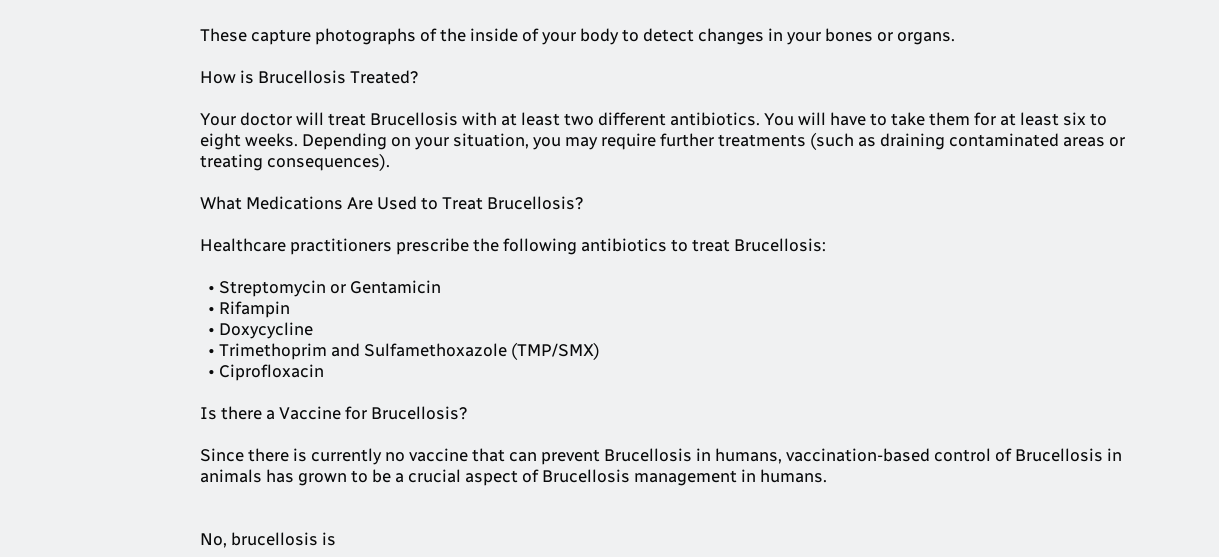These capture photographs of the inside of your body to detect changes in your bones or organs.

How is Brucellosis Treated?

Your doctor will treat Brucellosis with at least two different antibiotics. You will have to take them for at least six to eight weeks. Depending on your situation, you may require further treatments (such as draining contaminated areas or treating consequences).

What Medications Are Used to Treat Brucellosis?

Healthcare practitioners prescribe the following antibiotics to treat Brucellosis:

  • Streptomycin or Gentamicin
  • Rifampin
  • Doxycycline
  • Trimethoprim and Sulfamethoxazole (TMP/SMX)
  • Ciprofloxacin

Is there a Vaccine for Brucellosis?

Since there is currently no vaccine that can prevent Brucellosis in humans, vaccination-based control of Brucellosis in animals has grown to be a crucial aspect of Brucellosis management in humans.


No, brucellosis is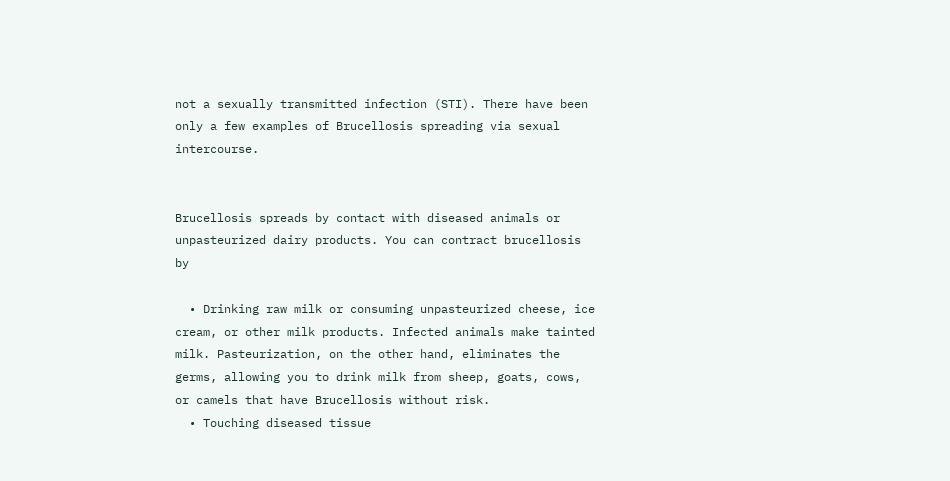not a sexually transmitted infection (STI). There have been only a few examples of Brucellosis spreading via sexual intercourse.


Brucellosis spreads by contact with diseased animals or unpasteurized dairy products. You can contract brucellosis by

  • Drinking raw milk or consuming unpasteurized cheese, ice cream, or other milk products. Infected animals make tainted milk. Pasteurization, on the other hand, eliminates the germs, allowing you to drink milk from sheep, goats, cows, or camels that have Brucellosis without risk.
  • Touching diseased tissue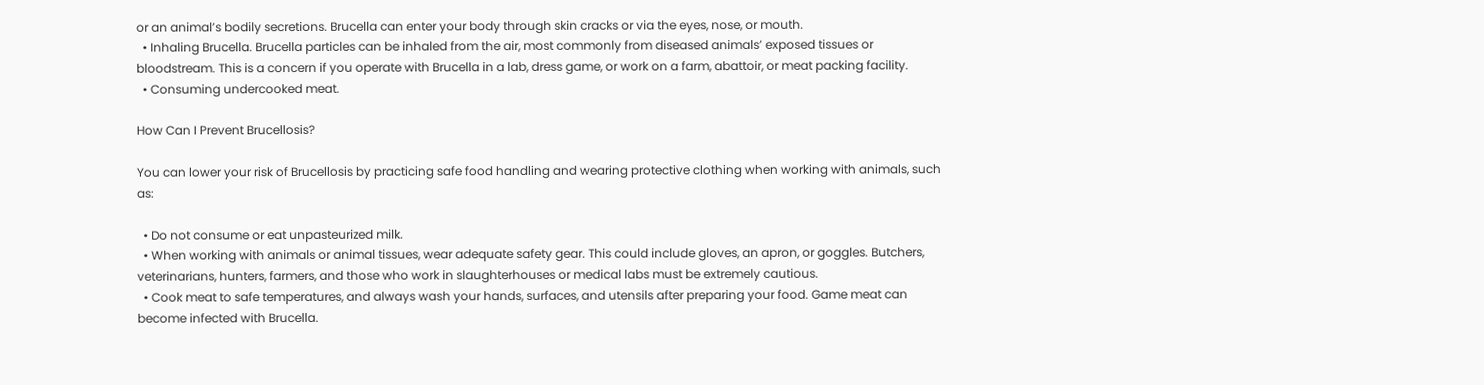or an animal’s bodily secretions. Brucella can enter your body through skin cracks or via the eyes, nose, or mouth.
  • Inhaling Brucella. Brucella particles can be inhaled from the air, most commonly from diseased animals’ exposed tissues or bloodstream. This is a concern if you operate with Brucella in a lab, dress game, or work on a farm, abattoir, or meat packing facility.
  • Consuming undercooked meat.

How Can I Prevent Brucellosis?

You can lower your risk of Brucellosis by practicing safe food handling and wearing protective clothing when working with animals, such as:

  • Do not consume or eat unpasteurized milk.
  • When working with animals or animal tissues, wear adequate safety gear. This could include gloves, an apron, or goggles. Butchers, veterinarians, hunters, farmers, and those who work in slaughterhouses or medical labs must be extremely cautious.
  • Cook meat to safe temperatures, and always wash your hands, surfaces, and utensils after preparing your food. Game meat can become infected with Brucella.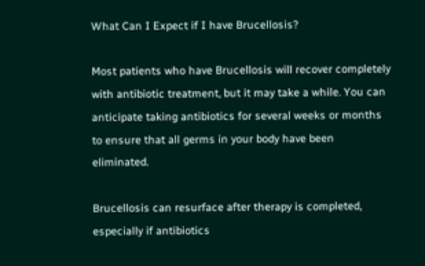What Can I Expect if I have Brucellosis?

Most patients who have Brucellosis will recover completely with antibiotic treatment, but it may take a while. You can anticipate taking antibiotics for several weeks or months to ensure that all germs in your body have been eliminated.

Brucellosis can resurface after therapy is completed, especially if antibiotics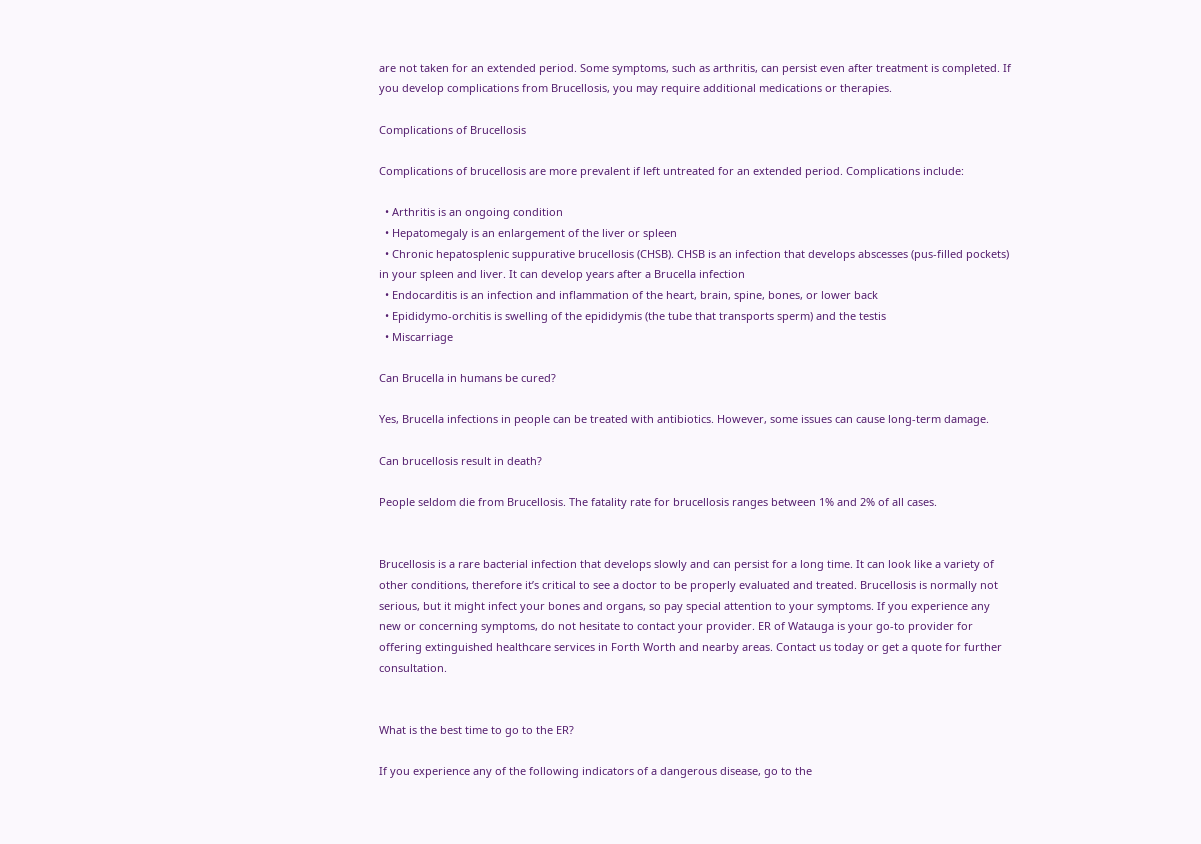are not taken for an extended period. Some symptoms, such as arthritis, can persist even after treatment is completed. If you develop complications from Brucellosis, you may require additional medications or therapies.

Complications of Brucellosis

Complications of brucellosis are more prevalent if left untreated for an extended period. Complications include:

  • Arthritis is an ongoing condition
  • Hepatomegaly is an enlargement of the liver or spleen
  • Chronic hepatosplenic suppurative brucellosis (CHSB). CHSB is an infection that develops abscesses (pus-filled pockets) in your spleen and liver. It can develop years after a Brucella infection
  • Endocarditis is an infection and inflammation of the heart, brain, spine, bones, or lower back
  • Epididymo-orchitis is swelling of the epididymis (the tube that transports sperm) and the testis
  • Miscarriage

Can Brucella in humans be cured?

Yes, Brucella infections in people can be treated with antibiotics. However, some issues can cause long-term damage.

Can brucellosis result in death?

People seldom die from Brucellosis. The fatality rate for brucellosis ranges between 1% and 2% of all cases.


Brucellosis is a rare bacterial infection that develops slowly and can persist for a long time. It can look like a variety of other conditions, therefore it’s critical to see a doctor to be properly evaluated and treated. Brucellosis is normally not serious, but it might infect your bones and organs, so pay special attention to your symptoms. If you experience any new or concerning symptoms, do not hesitate to contact your provider. ER of Watauga is your go-to provider for offering extinguished healthcare services in Forth Worth and nearby areas. Contact us today or get a quote for further consultation.


What is the best time to go to the ER?

If you experience any of the following indicators of a dangerous disease, go to the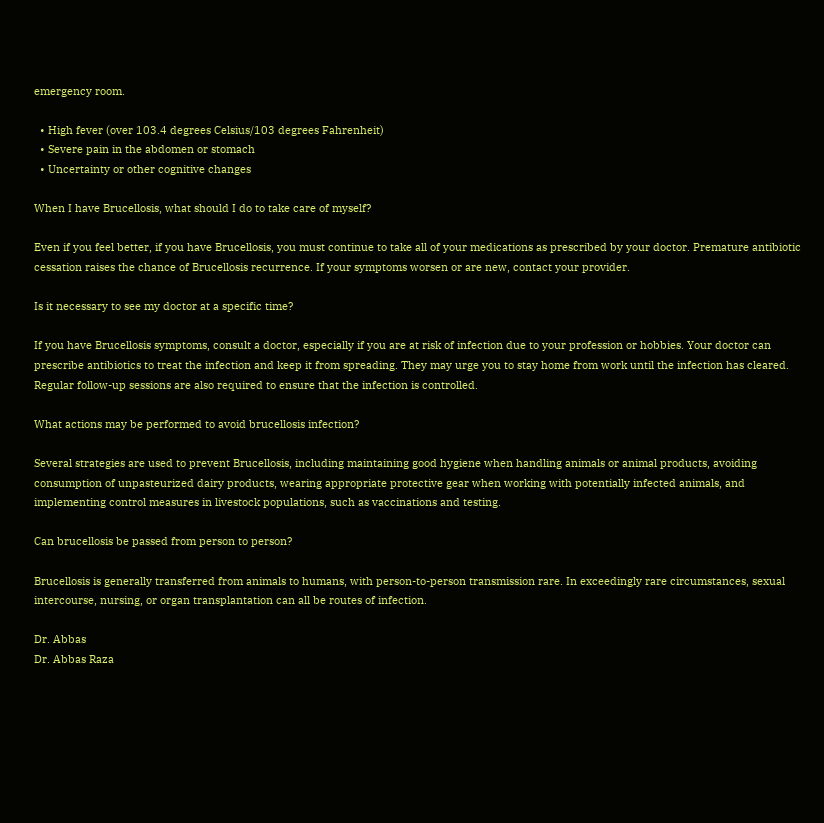emergency room.

  • High fever (over 103.4 degrees Celsius/103 degrees Fahrenheit)
  • Severe pain in the abdomen or stomach
  • Uncertainty or other cognitive changes

When I have Brucellosis, what should I do to take care of myself?

Even if you feel better, if you have Brucellosis, you must continue to take all of your medications as prescribed by your doctor. Premature antibiotic cessation raises the chance of Brucellosis recurrence. If your symptoms worsen or are new, contact your provider.

Is it necessary to see my doctor at a specific time?

If you have Brucellosis symptoms, consult a doctor, especially if you are at risk of infection due to your profession or hobbies. Your doctor can prescribe antibiotics to treat the infection and keep it from spreading. They may urge you to stay home from work until the infection has cleared. Regular follow-up sessions are also required to ensure that the infection is controlled.

What actions may be performed to avoid brucellosis infection?

Several strategies are used to prevent Brucellosis, including maintaining good hygiene when handling animals or animal products, avoiding consumption of unpasteurized dairy products, wearing appropriate protective gear when working with potentially infected animals, and implementing control measures in livestock populations, such as vaccinations and testing.

Can brucellosis be passed from person to person?

Brucellosis is generally transferred from animals to humans, with person-to-person transmission rare. In exceedingly rare circumstances, sexual intercourse, nursing, or organ transplantation can all be routes of infection.

Dr. Abbas
Dr. Abbas Raza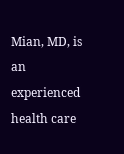Mian, MD, is an experienced health care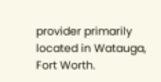provider primarily located in Watauga, Fort Worth.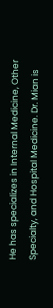He has specializes in Internal Medicine, Other Specialty, and Hospital Medicine. Dr. Mian is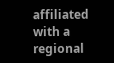affiliated with a regional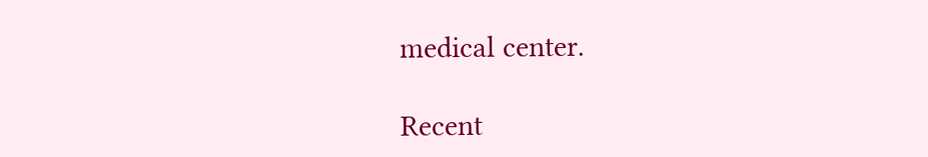medical center.

Recent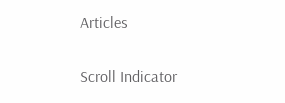Articles

Scroll Indicator